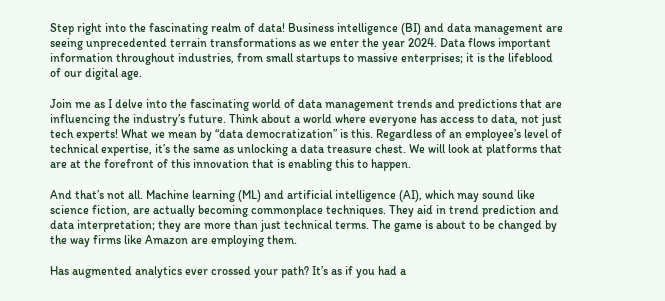Step right into the fascinating realm of data! Business intelligence (BI) and data management are seeing unprecedented terrain transformations as we enter the year 2024. Data flows important information throughout industries, from small startups to massive enterprises; it is the lifeblood of our digital age.

Join me as I delve into the fascinating world of data management trends and predictions that are influencing the industry’s future. Think about a world where everyone has access to data, not just tech experts! What we mean by “data democratization” is this. Regardless of an employee’s level of technical expertise, it’s the same as unlocking a data treasure chest. We will look at platforms that are at the forefront of this innovation that is enabling this to happen.

And that’s not all. Machine learning (ML) and artificial intelligence (AI), which may sound like science fiction, are actually becoming commonplace techniques. They aid in trend prediction and data interpretation; they are more than just technical terms. The game is about to be changed by the way firms like Amazon are employing them.

Has augmented analytics ever crossed your path? It’s as if you had a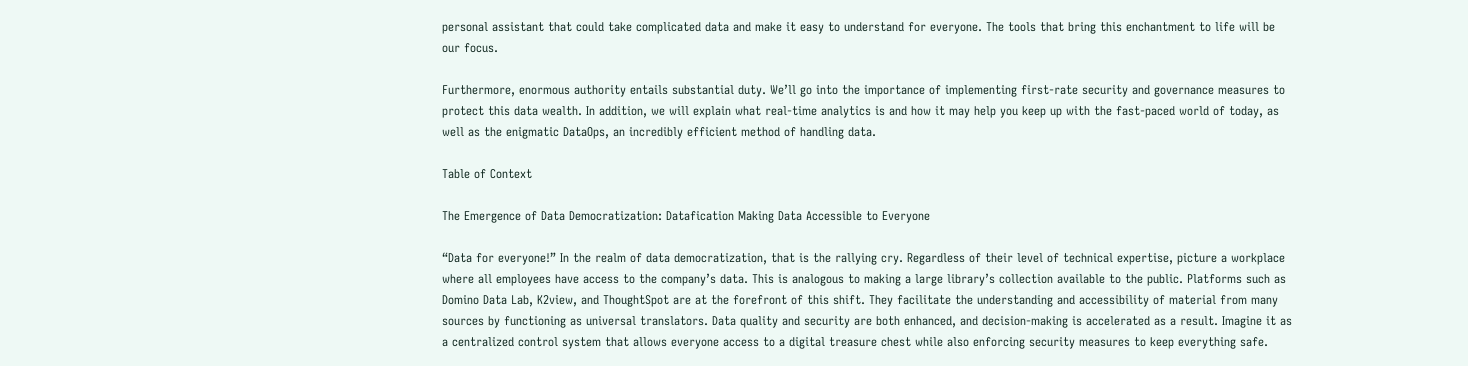personal assistant that could take complicated data and make it easy to understand for everyone. The tools that bring this enchantment to life will be our focus.

Furthermore, enormous authority entails substantial duty. We’ll go into the importance of implementing first-rate security and governance measures to protect this data wealth. In addition, we will explain what real-time analytics is and how it may help you keep up with the fast-paced world of today, as well as the enigmatic DataOps, an incredibly efficient method of handling data.

Table of Context

The Emergence of Data Democratization: Datafication Making Data Accessible to Everyone

“Data for everyone!” In the realm of data democratization, that is the rallying cry. Regardless of their level of technical expertise, picture a workplace where all employees have access to the company’s data. This is analogous to making a large library’s collection available to the public. Platforms such as Domino Data Lab, K2view, and ThoughtSpot are at the forefront of this shift. They facilitate the understanding and accessibility of material from many sources by functioning as universal translators. Data quality and security are both enhanced, and decision-making is accelerated as a result. Imagine it as a centralized control system that allows everyone access to a digital treasure chest while also enforcing security measures to keep everything safe.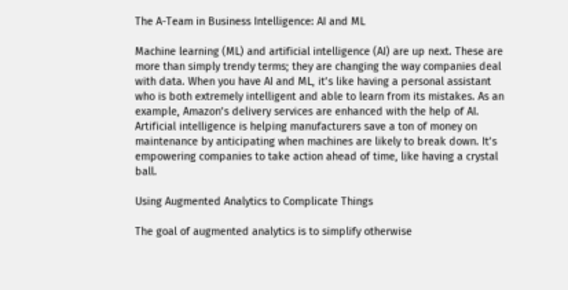The A-Team in Business Intelligence: AI and ML

Machine learning (ML) and artificial intelligence (AI) are up next. These are more than simply trendy terms; they are changing the way companies deal with data. When you have AI and ML, it’s like having a personal assistant who is both extremely intelligent and able to learn from its mistakes. As an example, Amazon’s delivery services are enhanced with the help of AI. Artificial intelligence is helping manufacturers save a ton of money on maintenance by anticipating when machines are likely to break down. It’s empowering companies to take action ahead of time, like having a crystal ball.

Using Augmented Analytics to Complicate Things

The goal of augmented analytics is to simplify otherwise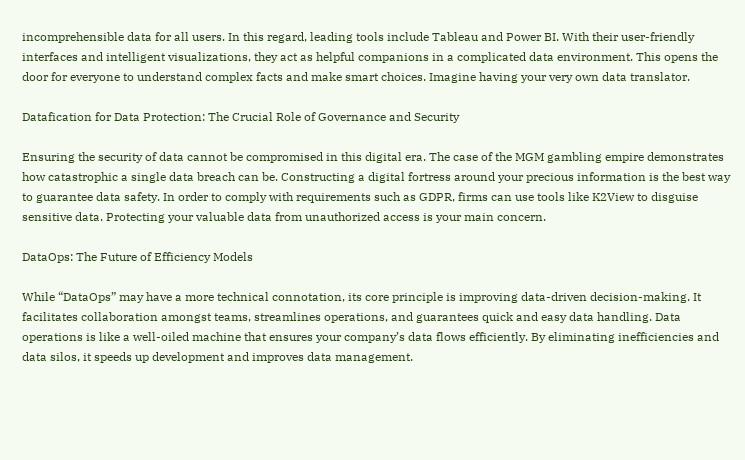incomprehensible data for all users. In this regard, leading tools include Tableau and Power BI. With their user-friendly interfaces and intelligent visualizations, they act as helpful companions in a complicated data environment. This opens the door for everyone to understand complex facts and make smart choices. Imagine having your very own data translator.

Datafication for Data Protection: The Crucial Role of Governance and Security

Ensuring the security of data cannot be compromised in this digital era. The case of the MGM gambling empire demonstrates how catastrophic a single data breach can be. Constructing a digital fortress around your precious information is the best way to guarantee data safety. In order to comply with requirements such as GDPR, firms can use tools like K2View to disguise sensitive data. Protecting your valuable data from unauthorized access is your main concern.

DataOps: The Future of Efficiency Models

While “DataOps” may have a more technical connotation, its core principle is improving data-driven decision-making. It facilitates collaboration amongst teams, streamlines operations, and guarantees quick and easy data handling. Data operations is like a well-oiled machine that ensures your company’s data flows efficiently. By eliminating inefficiencies and data silos, it speeds up development and improves data management.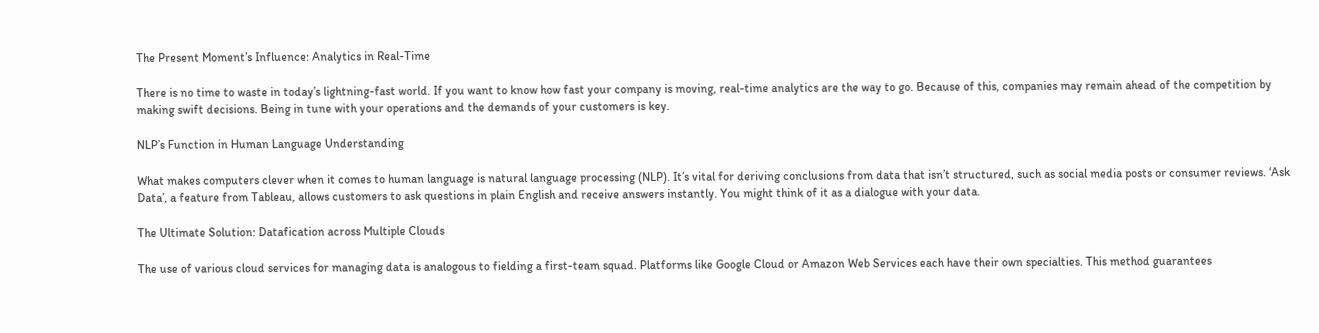The Present Moment’s Influence: Analytics in Real-Time

There is no time to waste in today’s lightning-fast world. If you want to know how fast your company is moving, real-time analytics are the way to go. Because of this, companies may remain ahead of the competition by making swift decisions. Being in tune with your operations and the demands of your customers is key.

NLP’s Function in Human Language Understanding

What makes computers clever when it comes to human language is natural language processing (NLP). It’s vital for deriving conclusions from data that isn’t structured, such as social media posts or consumer reviews. ‘Ask Data’, a feature from Tableau, allows customers to ask questions in plain English and receive answers instantly. You might think of it as a dialogue with your data.

The Ultimate Solution: Datafication across Multiple Clouds

The use of various cloud services for managing data is analogous to fielding a first-team squad. Platforms like Google Cloud or Amazon Web Services each have their own specialties. This method guarantees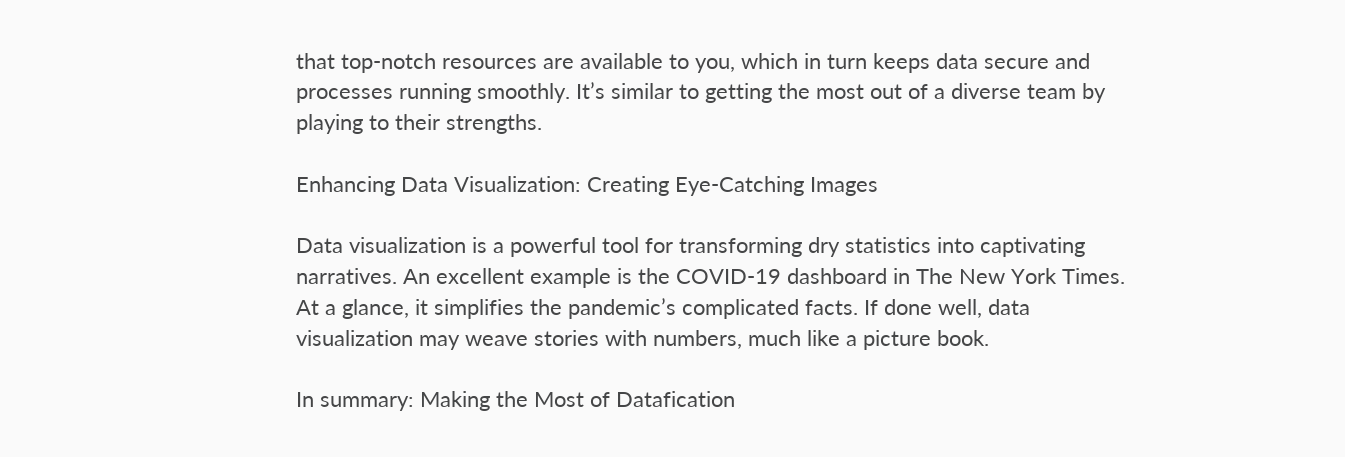that top-notch resources are available to you, which in turn keeps data secure and processes running smoothly. It’s similar to getting the most out of a diverse team by playing to their strengths.

Enhancing Data Visualization: Creating Eye-Catching Images

Data visualization is a powerful tool for transforming dry statistics into captivating narratives. An excellent example is the COVID-19 dashboard in The New York Times. At a glance, it simplifies the pandemic’s complicated facts. If done well, data visualization may weave stories with numbers, much like a picture book.

In summary: Making the Most of Datafication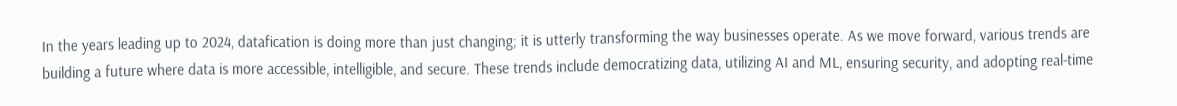In the years leading up to 2024, datafication is doing more than just changing; it is utterly transforming the way businesses operate. As we move forward, various trends are building a future where data is more accessible, intelligible, and secure. These trends include democratizing data, utilizing AI and ML, ensuring security, and adopting real-time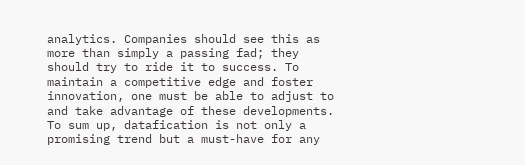analytics. Companies should see this as more than simply a passing fad; they should try to ride it to success. To maintain a competitive edge and foster innovation, one must be able to adjust to and take advantage of these developments. To sum up, datafication is not only a promising trend but a must-have for any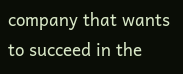company that wants to succeed in the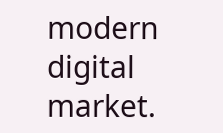modern digital market.